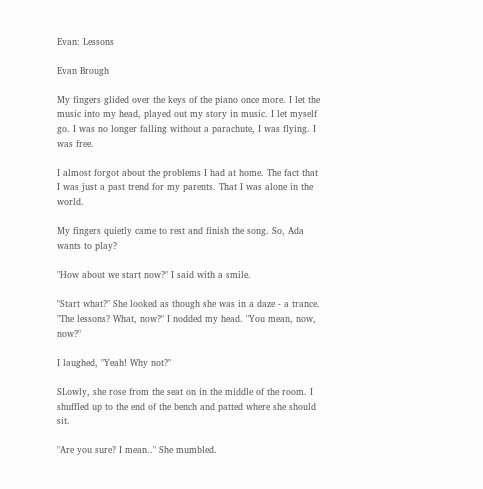Evan: Lessons

Evan Brough

My fingers glided over the keys of the piano once more. I let the music into my head, played out my story in music. I let myself go. I was no longer falling without a parachute, I was flying. I was free.

I almost forgot about the problems I had at home. The fact that I was just a past trend for my parents. That I was alone in the world.

My fingers quietly came to rest and finish the song. So, Ada wants to play?

"How about we start now?" I said with a smile.

"Start what?" She looked as though she was in a daze - a trance. "The lessons? What, now?" I nodded my head. "You mean, now, now?"

I laughed, "Yeah! Why not?"

SLowly, she rose from the seat on in the middle of the room. I shuffled up to the end of the bench and patted where she should sit.

"Are you sure? I mean.." She mumbled.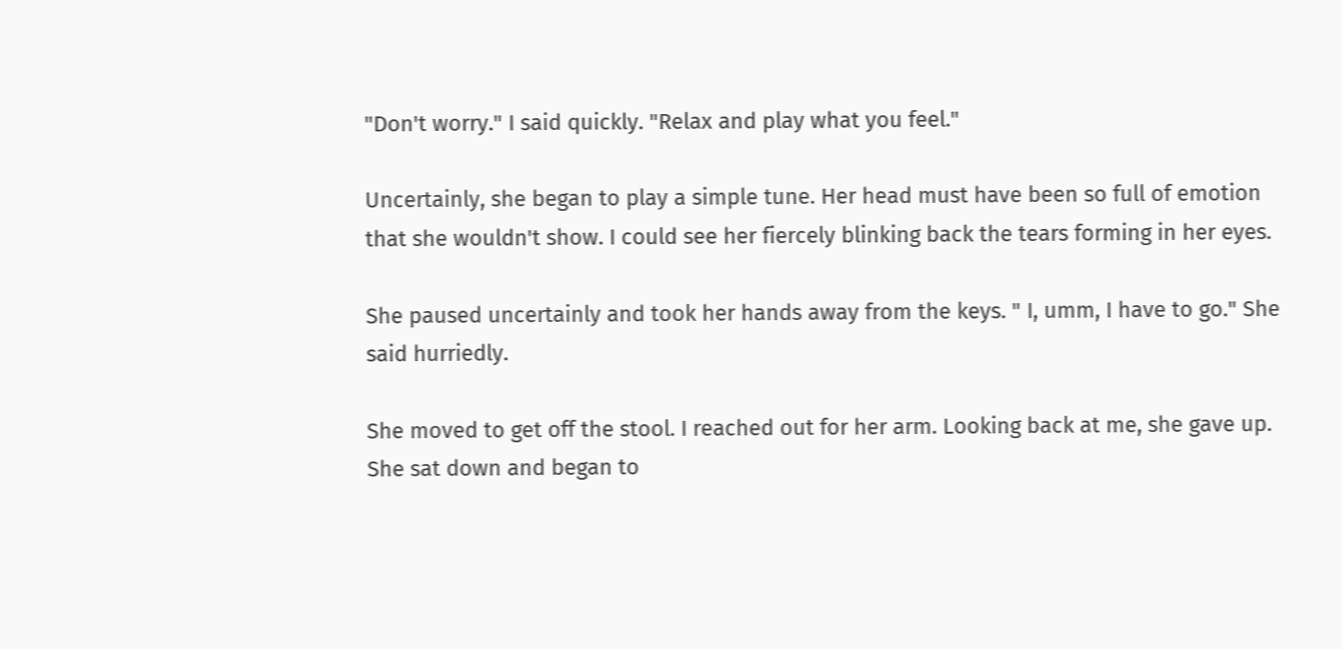"Don't worry." I said quickly. "Relax and play what you feel."

Uncertainly, she began to play a simple tune. Her head must have been so full of emotion that she wouldn't show. I could see her fiercely blinking back the tears forming in her eyes.

She paused uncertainly and took her hands away from the keys. " I, umm, I have to go." She said hurriedly.

She moved to get off the stool. I reached out for her arm. Looking back at me, she gave up. She sat down and began to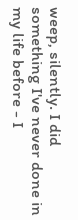weep, silently. I did something I've never done in my life before - I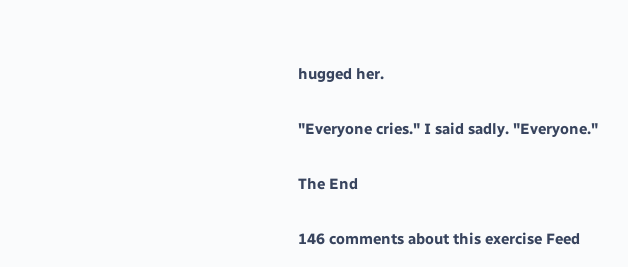hugged her.

"Everyone cries." I said sadly. "Everyone."

The End

146 comments about this exercise Feed